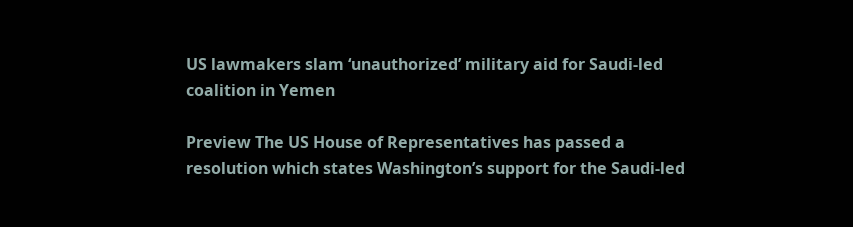US lawmakers slam ‘unauthorized’ military aid for Saudi-led coalition in Yemen

Preview The US House of Representatives has passed a resolution which states Washington’s support for the Saudi-led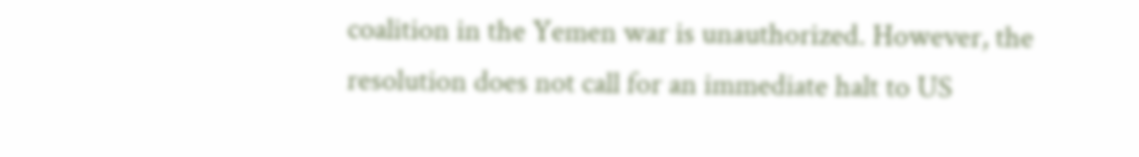coalition in the Yemen war is unauthorized. However, the resolution does not call for an immediate halt to US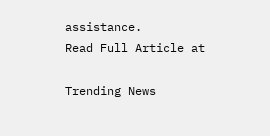assistance.
Read Full Article at

Trending News